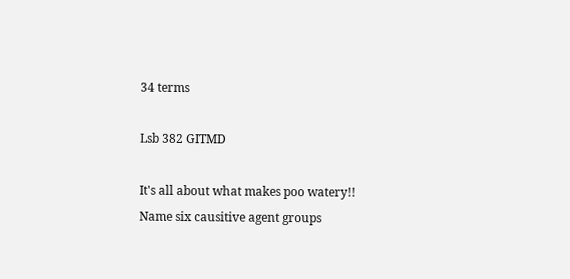34 terms

Lsb 382 GITMD

It's all about what makes poo watery!!
Name six causitive agent groups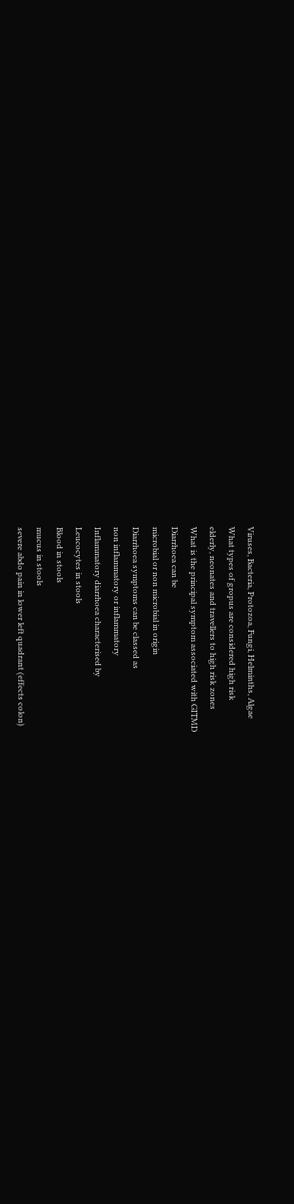Viruses, Bacteria, Protozoa, Fungi, Helminths, Algae
What types of gropus are considered high risk
elderly, neonates and travellers to high risk zones
What is the principal symptom associated with GITMD
Diarrhoea can be
microbial or non microbial in origin
Diarrhoea symptoms can be classed as
non inflammatory or inflammatory
Inflammatory diarrhoea characterised by
Leucocytes in stools
Blood in stools
mucus in stools
severe abdo pain in lower left quadrant (effects colon)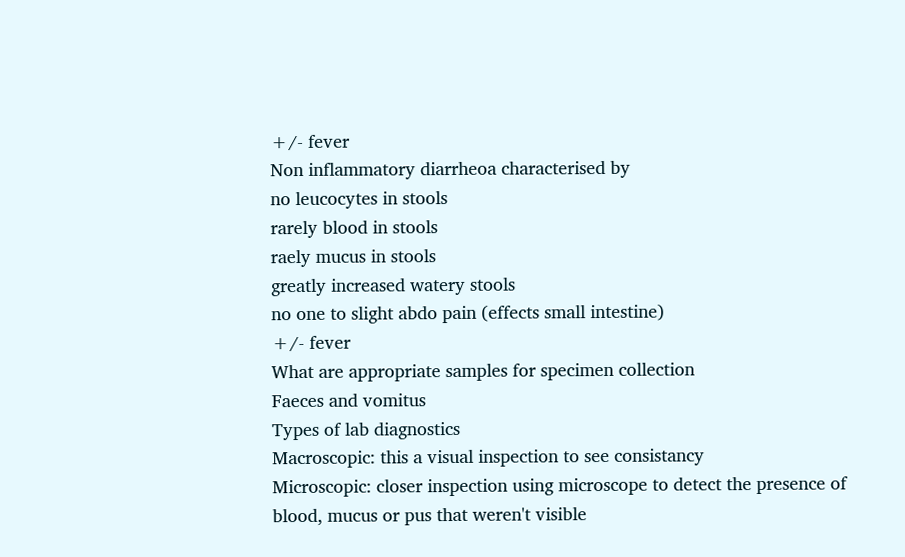+/- fever
Non inflammatory diarrheoa characterised by
no leucocytes in stools
rarely blood in stools
raely mucus in stools
greatly increased watery stools
no one to slight abdo pain (effects small intestine)
+/- fever
What are appropriate samples for specimen collection
Faeces and vomitus
Types of lab diagnostics
Macroscopic: this a visual inspection to see consistancy
Microscopic: closer inspection using microscope to detect the presence of blood, mucus or pus that weren't visible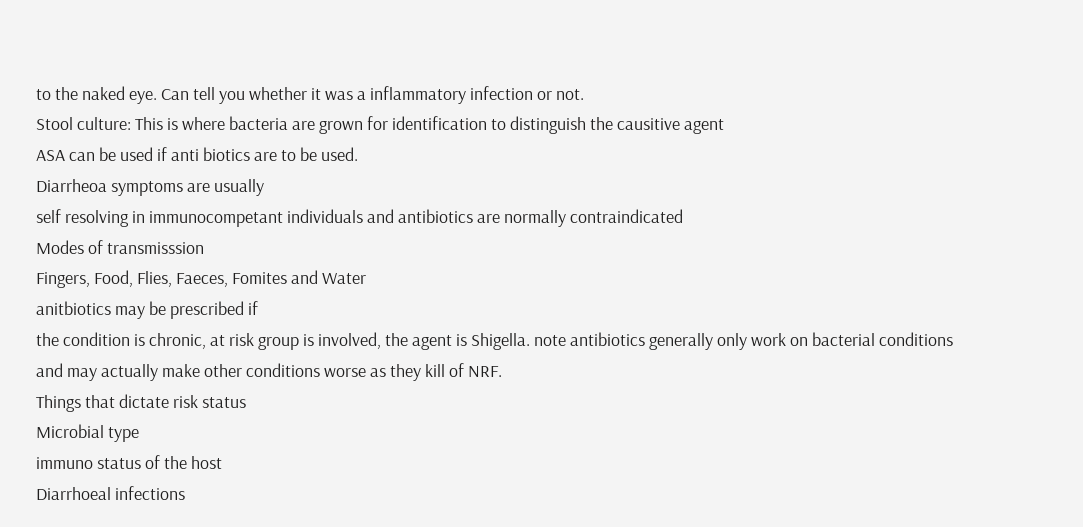to the naked eye. Can tell you whether it was a inflammatory infection or not.
Stool culture: This is where bacteria are grown for identification to distinguish the causitive agent
ASA can be used if anti biotics are to be used.
Diarrheoa symptoms are usually
self resolving in immunocompetant individuals and antibiotics are normally contraindicated
Modes of transmisssion
Fingers, Food, Flies, Faeces, Fomites and Water
anitbiotics may be prescribed if
the condition is chronic, at risk group is involved, the agent is Shigella. note antibiotics generally only work on bacterial conditions and may actually make other conditions worse as they kill of NRF.
Things that dictate risk status
Microbial type
immuno status of the host
Diarrhoeal infections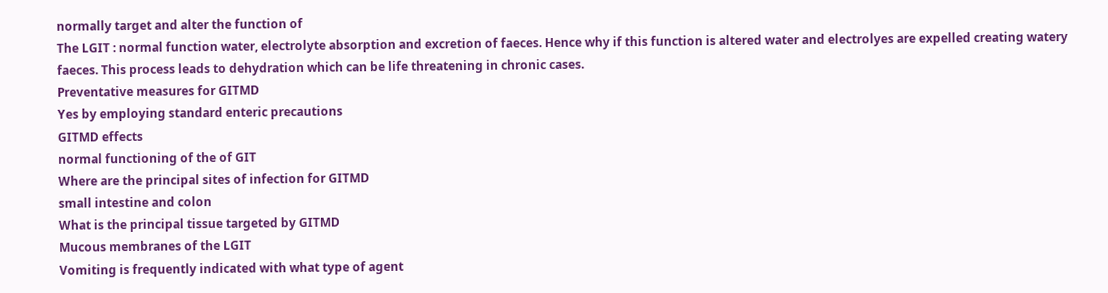normally target and alter the function of
The LGIT : normal function water, electrolyte absorption and excretion of faeces. Hence why if this function is altered water and electrolyes are expelled creating watery faeces. This process leads to dehydration which can be life threatening in chronic cases.
Preventative measures for GITMD
Yes by employing standard enteric precautions
GITMD effects
normal functioning of the of GIT
Where are the principal sites of infection for GITMD
small intestine and colon
What is the principal tissue targeted by GITMD
Mucous membranes of the LGIT
Vomiting is frequently indicated with what type of agent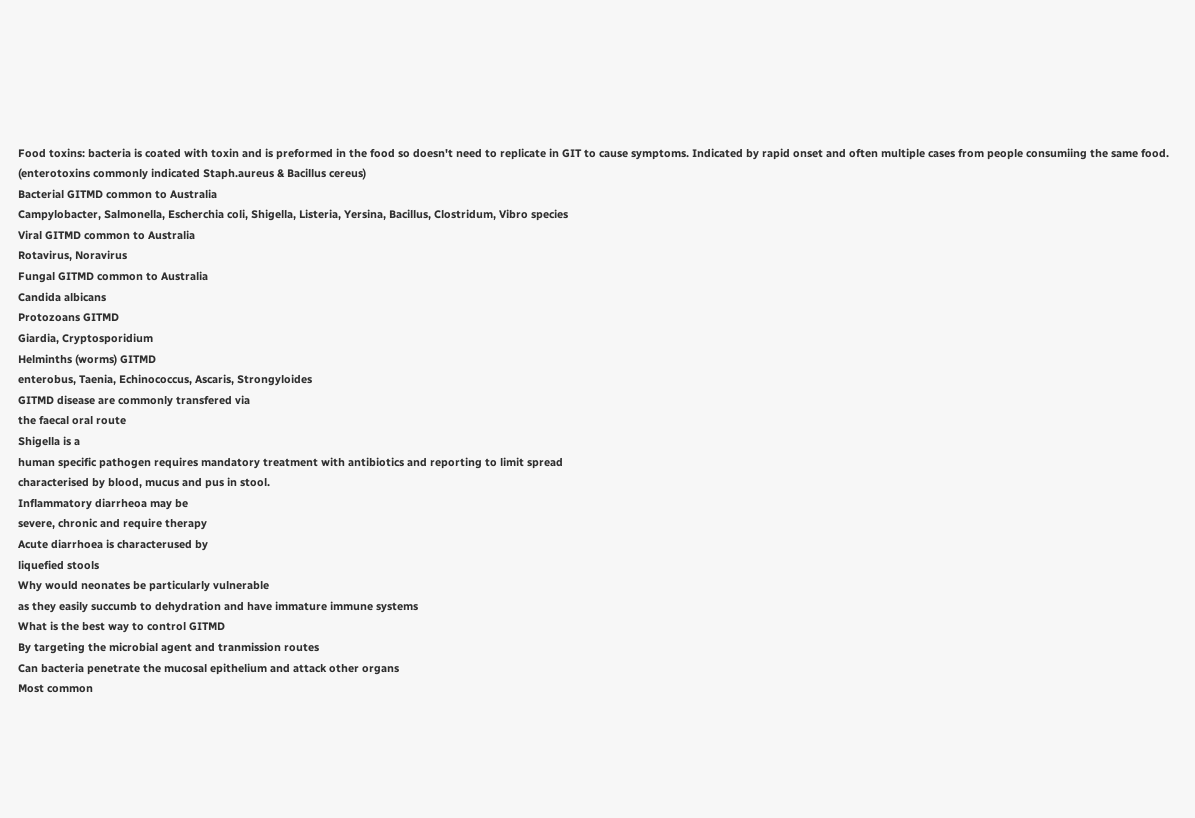Food toxins: bacteria is coated with toxin and is preformed in the food so doesn't need to replicate in GIT to cause symptoms. Indicated by rapid onset and often multiple cases from people consumiing the same food. (enterotoxins commonly indicated Staph.aureus & Bacillus cereus)
Bacterial GITMD common to Australia
Campylobacter, Salmonella, Escherchia coli, Shigella, Listeria, Yersina, Bacillus, Clostridum, Vibro species
Viral GITMD common to Australia
Rotavirus, Noravirus
Fungal GITMD common to Australia
Candida albicans
Protozoans GITMD
Giardia, Cryptosporidium
Helminths (worms) GITMD
enterobus, Taenia, Echinococcus, Ascaris, Strongyloides
GITMD disease are commonly transfered via
the faecal oral route
Shigella is a
human specific pathogen requires mandatory treatment with antibiotics and reporting to limit spread
characterised by blood, mucus and pus in stool.
Inflammatory diarrheoa may be
severe, chronic and require therapy
Acute diarrhoea is characterused by
liquefied stools
Why would neonates be particularly vulnerable
as they easily succumb to dehydration and have immature immune systems
What is the best way to control GITMD
By targeting the microbial agent and tranmission routes
Can bacteria penetrate the mucosal epithelium and attack other organs
Most common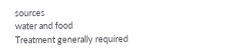sources
water and food
Treatment generally required